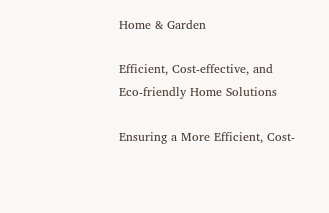Home & Garden

Efficient, Cost-effective, and Eco-friendly Home Solutions

Ensuring a More Efficient, Cost-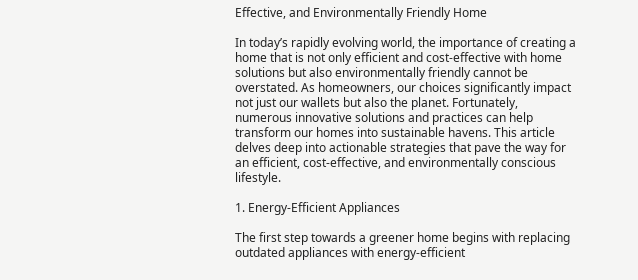Effective, and Environmentally Friendly Home

In today’s rapidly evolving world, the importance of creating a home that is not only efficient and cost-effective with home solutions but also environmentally friendly cannot be overstated. As homeowners, our choices significantly impact not just our wallets but also the planet. Fortunately, numerous innovative solutions and practices can help transform our homes into sustainable havens. This article delves deep into actionable strategies that pave the way for an efficient, cost-effective, and environmentally conscious lifestyle.

1. Energy-Efficient Appliances

The first step towards a greener home begins with replacing outdated appliances with energy-efficient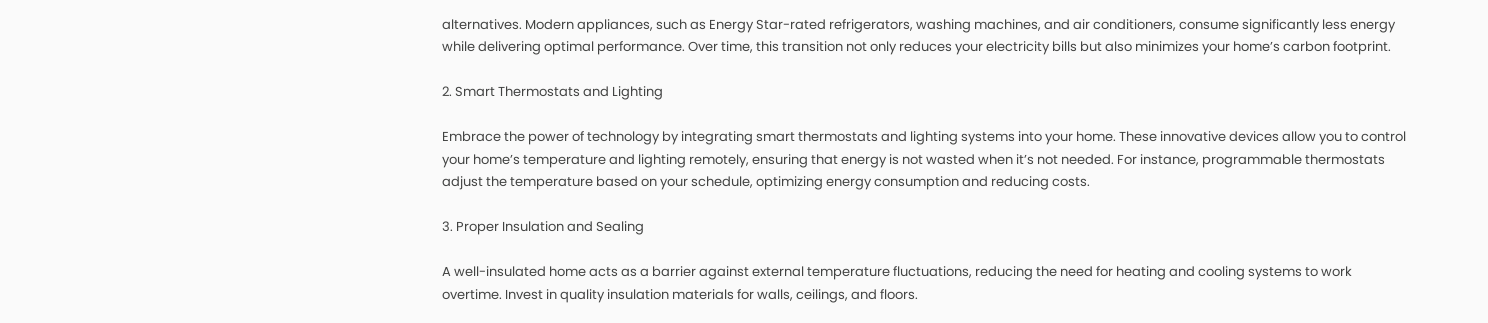alternatives. Modern appliances, such as Energy Star-rated refrigerators, washing machines, and air conditioners, consume significantly less energy while delivering optimal performance. Over time, this transition not only reduces your electricity bills but also minimizes your home’s carbon footprint.

2. Smart Thermostats and Lighting

Embrace the power of technology by integrating smart thermostats and lighting systems into your home. These innovative devices allow you to control your home’s temperature and lighting remotely, ensuring that energy is not wasted when it’s not needed. For instance, programmable thermostats adjust the temperature based on your schedule, optimizing energy consumption and reducing costs.

3. Proper Insulation and Sealing

A well-insulated home acts as a barrier against external temperature fluctuations, reducing the need for heating and cooling systems to work overtime. Invest in quality insulation materials for walls, ceilings, and floors.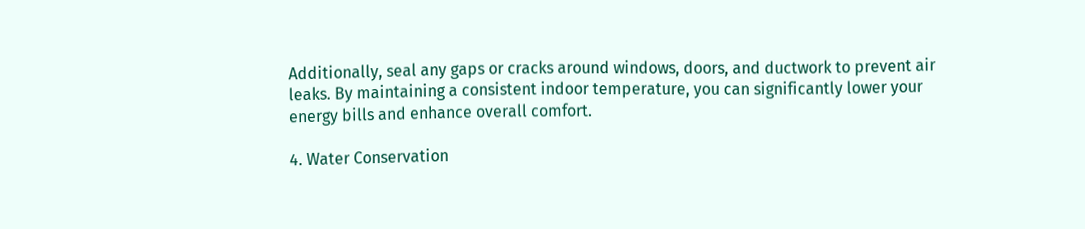Additionally, seal any gaps or cracks around windows, doors, and ductwork to prevent air leaks. By maintaining a consistent indoor temperature, you can significantly lower your energy bills and enhance overall comfort.

4. Water Conservation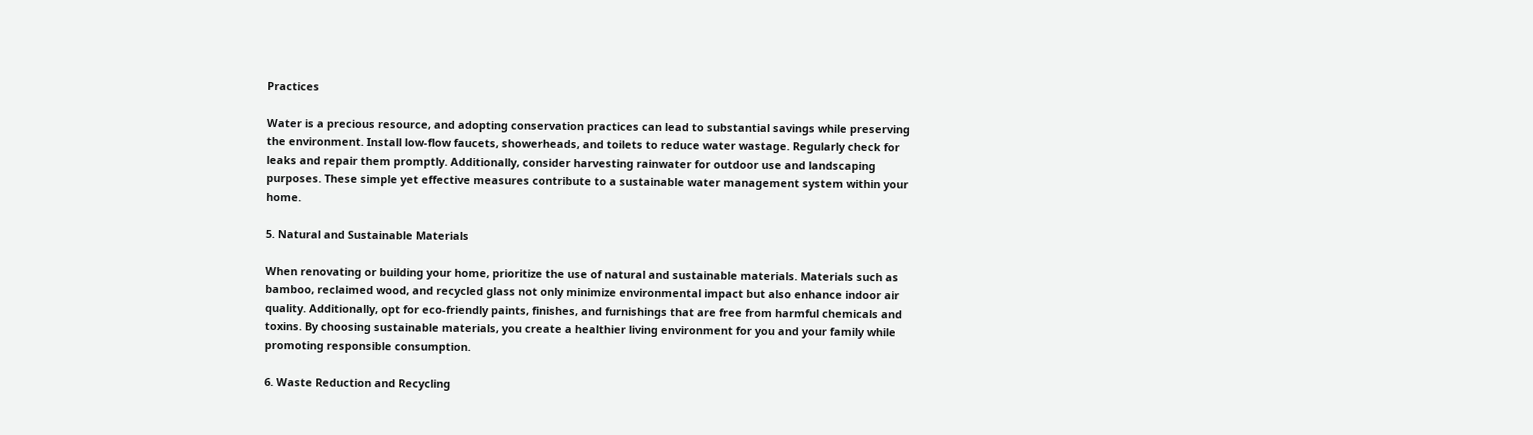Practices

Water is a precious resource, and adopting conservation practices can lead to substantial savings while preserving the environment. Install low-flow faucets, showerheads, and toilets to reduce water wastage. Regularly check for leaks and repair them promptly. Additionally, consider harvesting rainwater for outdoor use and landscaping purposes. These simple yet effective measures contribute to a sustainable water management system within your home.

5. Natural and Sustainable Materials

When renovating or building your home, prioritize the use of natural and sustainable materials. Materials such as bamboo, reclaimed wood, and recycled glass not only minimize environmental impact but also enhance indoor air quality. Additionally, opt for eco-friendly paints, finishes, and furnishings that are free from harmful chemicals and toxins. By choosing sustainable materials, you create a healthier living environment for you and your family while promoting responsible consumption.

6. Waste Reduction and Recycling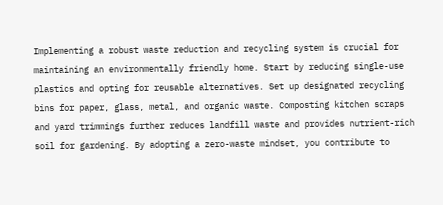Implementing a robust waste reduction and recycling system is crucial for maintaining an environmentally friendly home. Start by reducing single-use plastics and opting for reusable alternatives. Set up designated recycling bins for paper, glass, metal, and organic waste. Composting kitchen scraps and yard trimmings further reduces landfill waste and provides nutrient-rich soil for gardening. By adopting a zero-waste mindset, you contribute to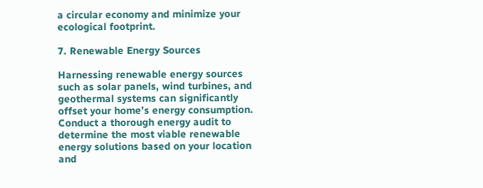a circular economy and minimize your ecological footprint.

7. Renewable Energy Sources

Harnessing renewable energy sources such as solar panels, wind turbines, and geothermal systems can significantly offset your home’s energy consumption. Conduct a thorough energy audit to determine the most viable renewable energy solutions based on your location and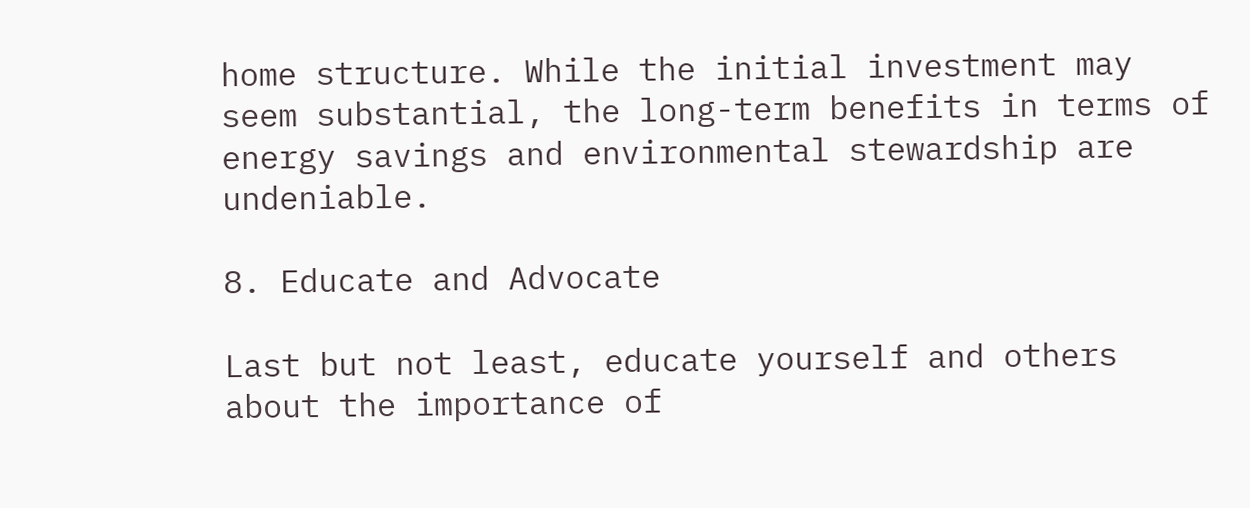home structure. While the initial investment may seem substantial, the long-term benefits in terms of energy savings and environmental stewardship are undeniable.

8. Educate and Advocate

Last but not least, educate yourself and others about the importance of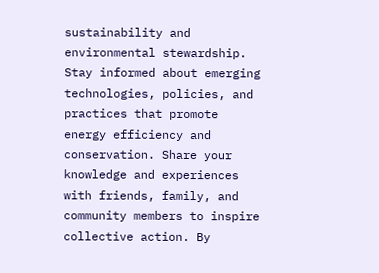sustainability and environmental stewardship. Stay informed about emerging technologies, policies, and practices that promote energy efficiency and conservation. Share your knowledge and experiences with friends, family, and community members to inspire collective action. By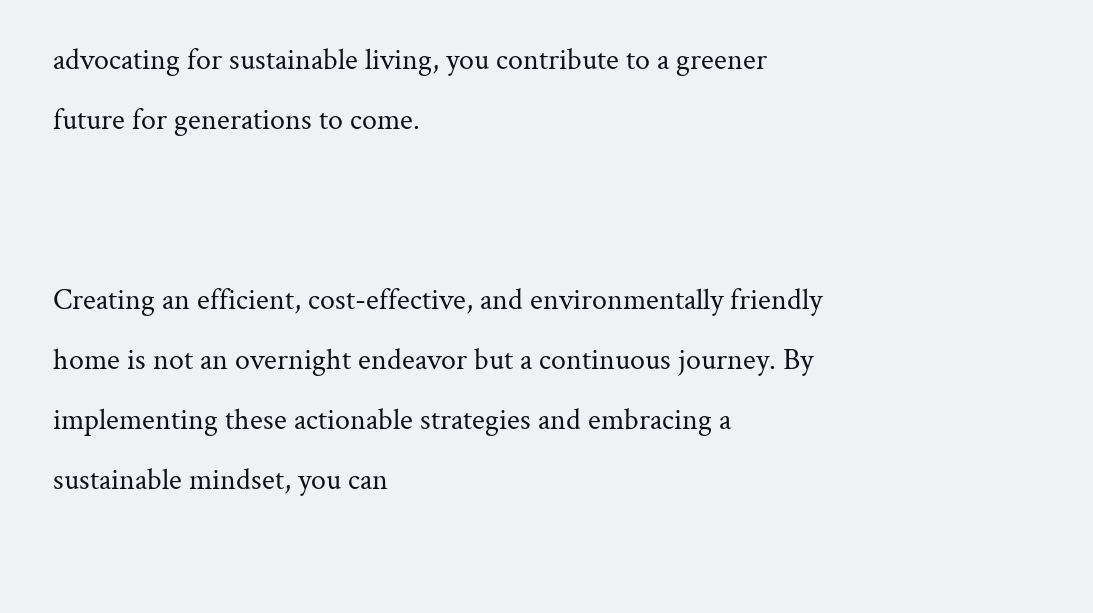advocating for sustainable living, you contribute to a greener future for generations to come.


Creating an efficient, cost-effective, and environmentally friendly home is not an overnight endeavor but a continuous journey. By implementing these actionable strategies and embracing a sustainable mindset, you can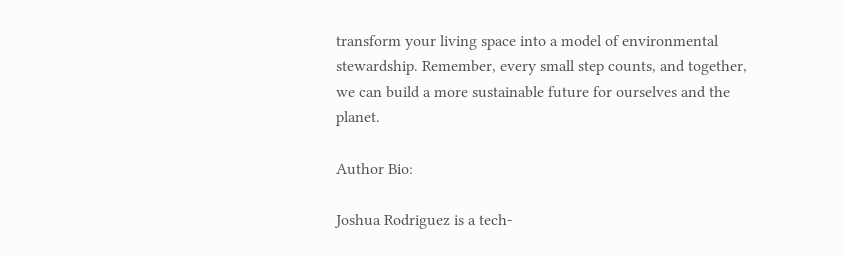transform your living space into a model of environmental stewardship. Remember, every small step counts, and together, we can build a more sustainable future for ourselves and the planet.

Author Bio:

Joshua Rodriguez is a tech-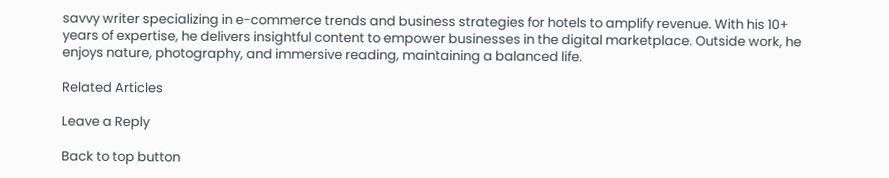savvy writer specializing in e-commerce trends and business strategies for hotels to amplify revenue. With his 10+ years of expertise, he delivers insightful content to empower businesses in the digital marketplace. Outside work, he enjoys nature, photography, and immersive reading, maintaining a balanced life.

Related Articles

Leave a Reply

Back to top button